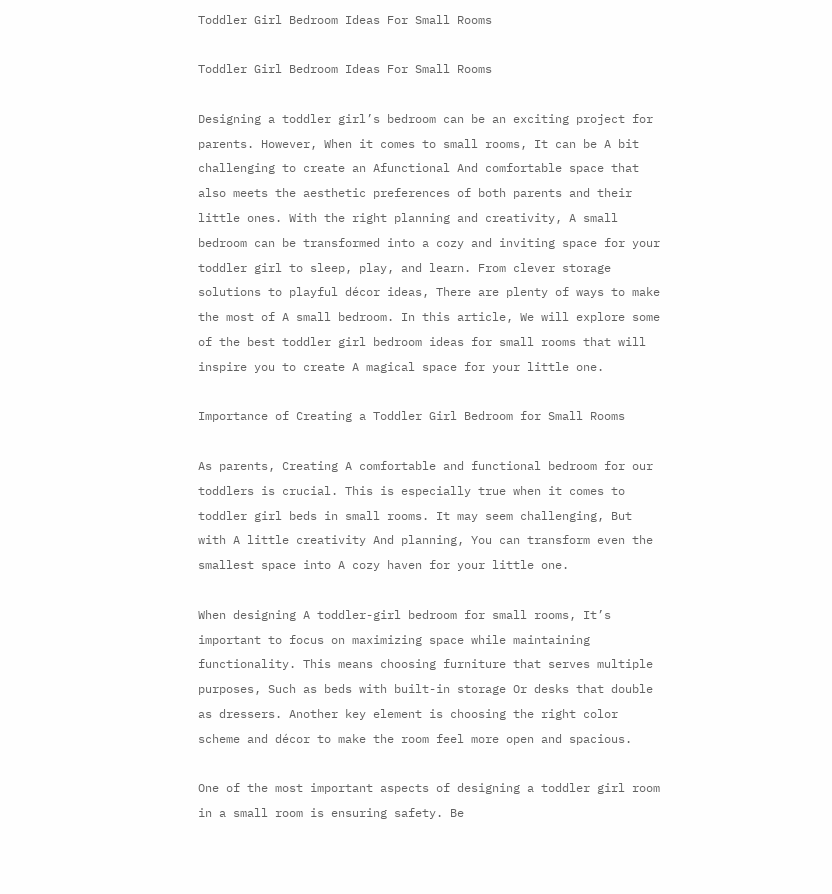Toddler Girl Bedroom Ideas For Small Rooms

Toddler Girl Bedroom Ideas For Small Rooms

Designing a toddler girl’s bedroom can be an exciting project for parents. However, When it comes to small rooms, It can be A bit challenging to create an Afunctional And comfortable space that also meets the aesthetic preferences of both parents and their little ones. With the right planning and creativity, A small bedroom can be transformed into a cozy and inviting space for your toddler girl to sleep, play, and learn. From clever storage solutions to playful décor ideas, There are plenty of ways to make the most of A small bedroom. In this article, We will explore some of the best toddler girl bedroom ideas for small rooms that will inspire you to create A magical space for your little one.

Importance of Creating a Toddler Girl Bedroom for Small Rooms

As parents, Creating A comfortable and functional bedroom for our toddlers is crucial. This is especially true when it comes to toddler girl beds in small rooms. It may seem challenging, But with A little creativity And planning, You can transform even the smallest space into A cozy haven for your little one.

When designing A toddler-girl bedroom for small rooms, It’s important to focus on maximizing space while maintaining functionality. This means choosing furniture that serves multiple purposes, Such as beds with built-in storage Or desks that double as dressers. Another key element is choosing the right color scheme and décor to make the room feel more open and spacious.

One of the most important aspects of designing a toddler girl room in a small room is ensuring safety. Be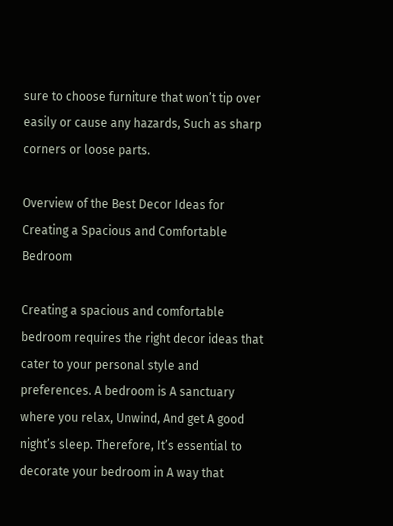sure to choose furniture that won’t tip over easily or cause any hazards, Such as sharp corners or loose parts.

Overview of the Best Decor Ideas for Creating a Spacious and Comfortable Bedroom

Creating a spacious and comfortable bedroom requires the right decor ideas that cater to your personal style and preferences. A bedroom is A sanctuary where you relax, Unwind, And get A good night’s sleep. Therefore, It’s essential to decorate your bedroom in A way that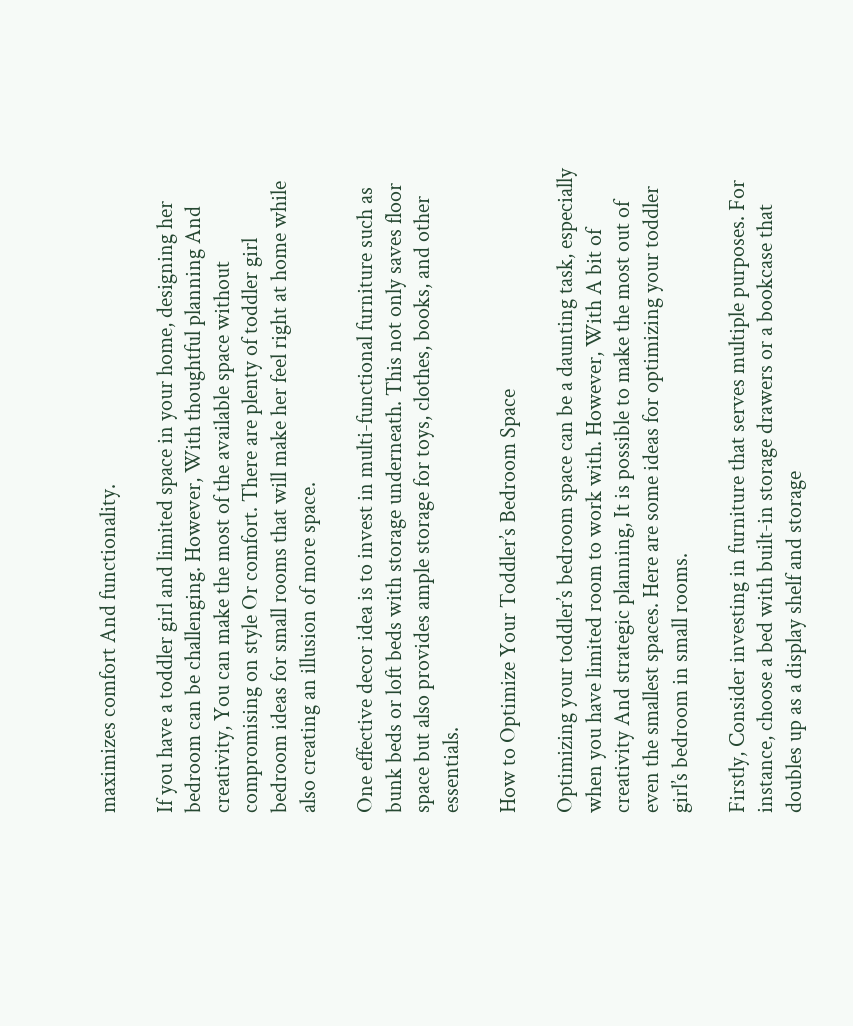maximizes comfort And functionality.

If you have a toddler girl and limited space in your home, designing her bedroom can be challenging. However, With thoughtful planning And creativity, You can make the most of the available space without compromising on style Or comfort. There are plenty of toddler girl bedroom ideas for small rooms that will make her feel right at home while also creating an illusion of more space.

One effective decor idea is to invest in multi-functional furniture such as bunk beds or loft beds with storage underneath. This not only saves floor space but also provides ample storage for toys, clothes, books, and other essentials.

How to Optimize Your Toddler’s Bedroom Space

Optimizing your toddler’s bedroom space can be a daunting task, especially when you have limited room to work with. However, With A bit of creativity And strategic planning, It is possible to make the most out of even the smallest spaces. Here are some ideas for optimizing your toddler girl’s bedroom in small rooms.

Firstly, Consider investing in furniture that serves multiple purposes. For instance, choose a bed with built-in storage drawers or a bookcase that doubles up as a display shelf and storage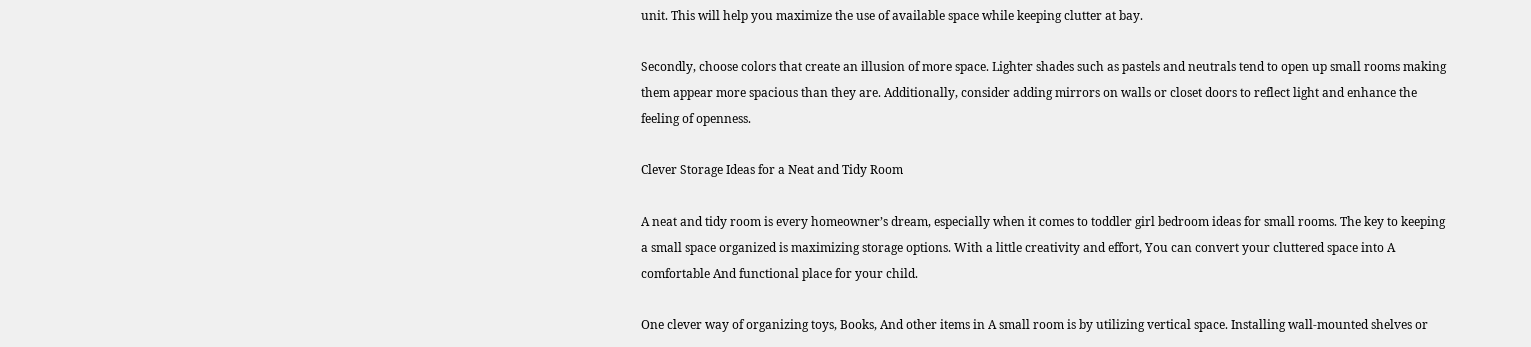unit. This will help you maximize the use of available space while keeping clutter at bay.

Secondly, choose colors that create an illusion of more space. Lighter shades such as pastels and neutrals tend to open up small rooms making them appear more spacious than they are. Additionally, consider adding mirrors on walls or closet doors to reflect light and enhance the feeling of openness.

Clever Storage Ideas for a Neat and Tidy Room

A neat and tidy room is every homeowner’s dream, especially when it comes to toddler girl bedroom ideas for small rooms. The key to keeping a small space organized is maximizing storage options. With a little creativity and effort, You can convert your cluttered space into A comfortable And functional place for your child.

One clever way of organizing toys, Books, And other items in A small room is by utilizing vertical space. Installing wall-mounted shelves or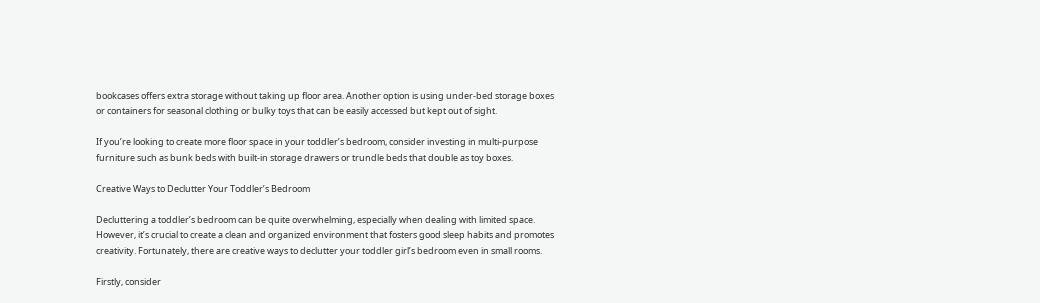bookcases offers extra storage without taking up floor area. Another option is using under-bed storage boxes or containers for seasonal clothing or bulky toys that can be easily accessed but kept out of sight.

If you’re looking to create more floor space in your toddler’s bedroom, consider investing in multi-purpose furniture such as bunk beds with built-in storage drawers or trundle beds that double as toy boxes.

Creative Ways to Declutter Your Toddler’s Bedroom

Decluttering a toddler’s bedroom can be quite overwhelming, especially when dealing with limited space. However, it’s crucial to create a clean and organized environment that fosters good sleep habits and promotes creativity. Fortunately, there are creative ways to declutter your toddler girl’s bedroom even in small rooms.

Firstly, consider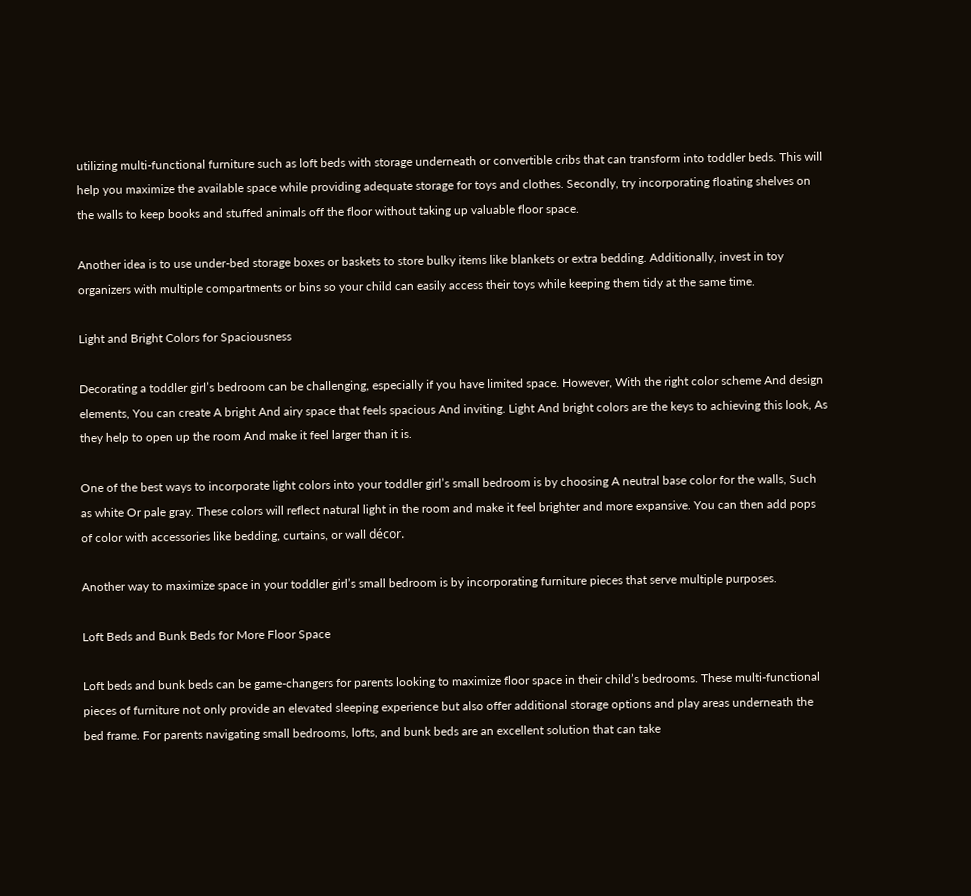utilizing multi-functional furniture such as loft beds with storage underneath or convertible cribs that can transform into toddler beds. This will help you maximize the available space while providing adequate storage for toys and clothes. Secondly, try incorporating floating shelves on the walls to keep books and stuffed animals off the floor without taking up valuable floor space.

Another idea is to use under-bed storage boxes or baskets to store bulky items like blankets or extra bedding. Additionally, invest in toy organizers with multiple compartments or bins so your child can easily access their toys while keeping them tidy at the same time.

Light and Bright Colors for Spaciousness

Decorating a toddler girl’s bedroom can be challenging, especially if you have limited space. However, With the right color scheme And design elements, You can create A bright And airy space that feels spacious And inviting. Light And bright colors are the keys to achieving this look, As they help to open up the room And make it feel larger than it is.

One of the best ways to incorporate light colors into your toddler girl’s small bedroom is by choosing A neutral base color for the walls, Such as white Or pale gray. These colors will reflect natural light in the room and make it feel brighter and more expansive. You can then add pops of color with accessories like bedding, curtains, or wall décor.

Another way to maximize space in your toddler girl’s small bedroom is by incorporating furniture pieces that serve multiple purposes.

Loft Beds and Bunk Beds for More Floor Space

Loft beds and bunk beds can be game-changers for parents looking to maximize floor space in their child’s bedrooms. These multi-functional pieces of furniture not only provide an elevated sleeping experience but also offer additional storage options and play areas underneath the bed frame. For parents navigating small bedrooms, lofts, and bunk beds are an excellent solution that can take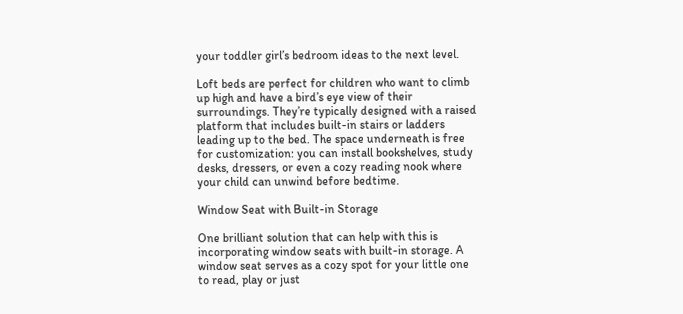your toddler girl’s bedroom ideas to the next level.

Loft beds are perfect for children who want to climb up high and have a bird’s eye view of their surroundings. They’re typically designed with a raised platform that includes built-in stairs or ladders leading up to the bed. The space underneath is free for customization: you can install bookshelves, study desks, dressers, or even a cozy reading nook where your child can unwind before bedtime.

Window Seat with Built-in Storage

One brilliant solution that can help with this is incorporating window seats with built-in storage. A window seat serves as a cozy spot for your little one to read, play or just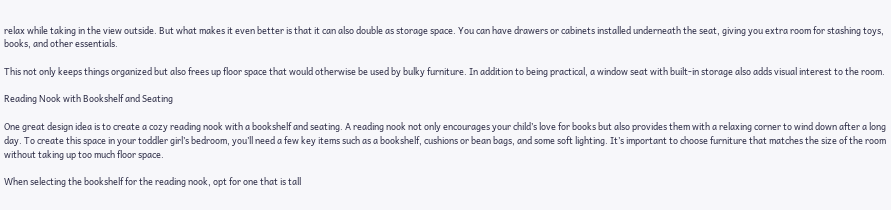relax while taking in the view outside. But what makes it even better is that it can also double as storage space. You can have drawers or cabinets installed underneath the seat, giving you extra room for stashing toys, books, and other essentials.

This not only keeps things organized but also frees up floor space that would otherwise be used by bulky furniture. In addition to being practical, a window seat with built-in storage also adds visual interest to the room.

Reading Nook with Bookshelf and Seating

One great design idea is to create a cozy reading nook with a bookshelf and seating. A reading nook not only encourages your child’s love for books but also provides them with a relaxing corner to wind down after a long day. To create this space in your toddler girl’s bedroom, you’ll need a few key items such as a bookshelf, cushions or bean bags, and some soft lighting. It’s important to choose furniture that matches the size of the room without taking up too much floor space.

When selecting the bookshelf for the reading nook, opt for one that is tall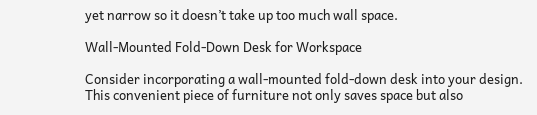yet narrow so it doesn’t take up too much wall space.

Wall-Mounted Fold-Down Desk for Workspace

Consider incorporating a wall-mounted fold-down desk into your design. This convenient piece of furniture not only saves space but also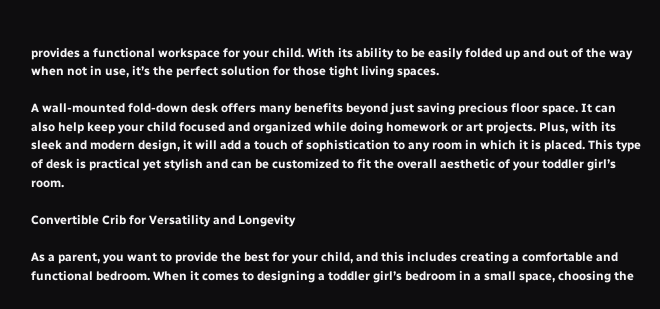provides a functional workspace for your child. With its ability to be easily folded up and out of the way when not in use, it’s the perfect solution for those tight living spaces.

A wall-mounted fold-down desk offers many benefits beyond just saving precious floor space. It can also help keep your child focused and organized while doing homework or art projects. Plus, with its sleek and modern design, it will add a touch of sophistication to any room in which it is placed. This type of desk is practical yet stylish and can be customized to fit the overall aesthetic of your toddler girl’s room.

Convertible Crib for Versatility and Longevity

As a parent, you want to provide the best for your child, and this includes creating a comfortable and functional bedroom. When it comes to designing a toddler girl’s bedroom in a small space, choosing the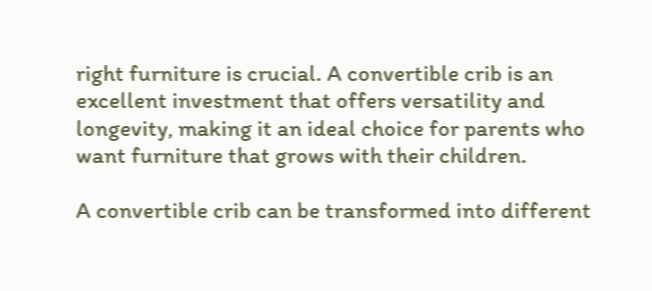right furniture is crucial. A convertible crib is an excellent investment that offers versatility and longevity, making it an ideal choice for parents who want furniture that grows with their children.

A convertible crib can be transformed into different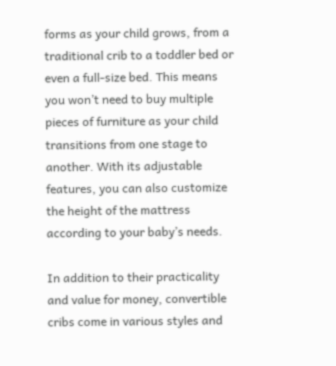forms as your child grows, from a traditional crib to a toddler bed or even a full-size bed. This means you won’t need to buy multiple pieces of furniture as your child transitions from one stage to another. With its adjustable features, you can also customize the height of the mattress according to your baby’s needs.

In addition to their practicality and value for money, convertible cribs come in various styles and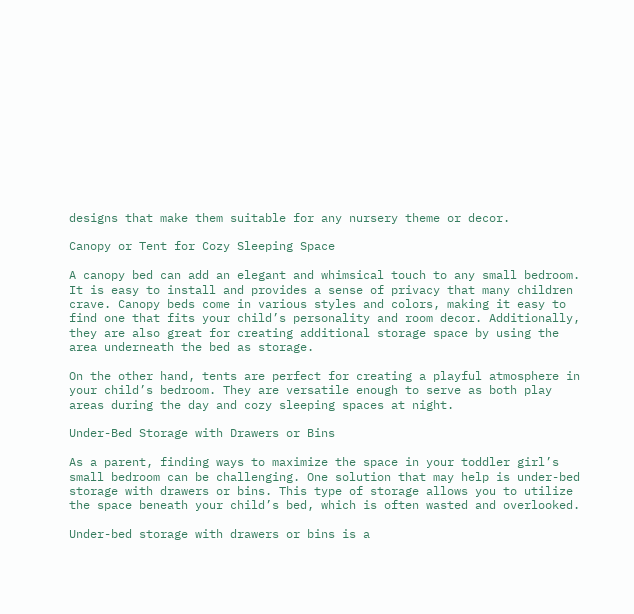designs that make them suitable for any nursery theme or decor.

Canopy or Tent for Cozy Sleeping Space

A canopy bed can add an elegant and whimsical touch to any small bedroom. It is easy to install and provides a sense of privacy that many children crave. Canopy beds come in various styles and colors, making it easy to find one that fits your child’s personality and room decor. Additionally, they are also great for creating additional storage space by using the area underneath the bed as storage.

On the other hand, tents are perfect for creating a playful atmosphere in your child’s bedroom. They are versatile enough to serve as both play areas during the day and cozy sleeping spaces at night.

Under-Bed Storage with Drawers or Bins

As a parent, finding ways to maximize the space in your toddler girl’s small bedroom can be challenging. One solution that may help is under-bed storage with drawers or bins. This type of storage allows you to utilize the space beneath your child’s bed, which is often wasted and overlooked.

Under-bed storage with drawers or bins is a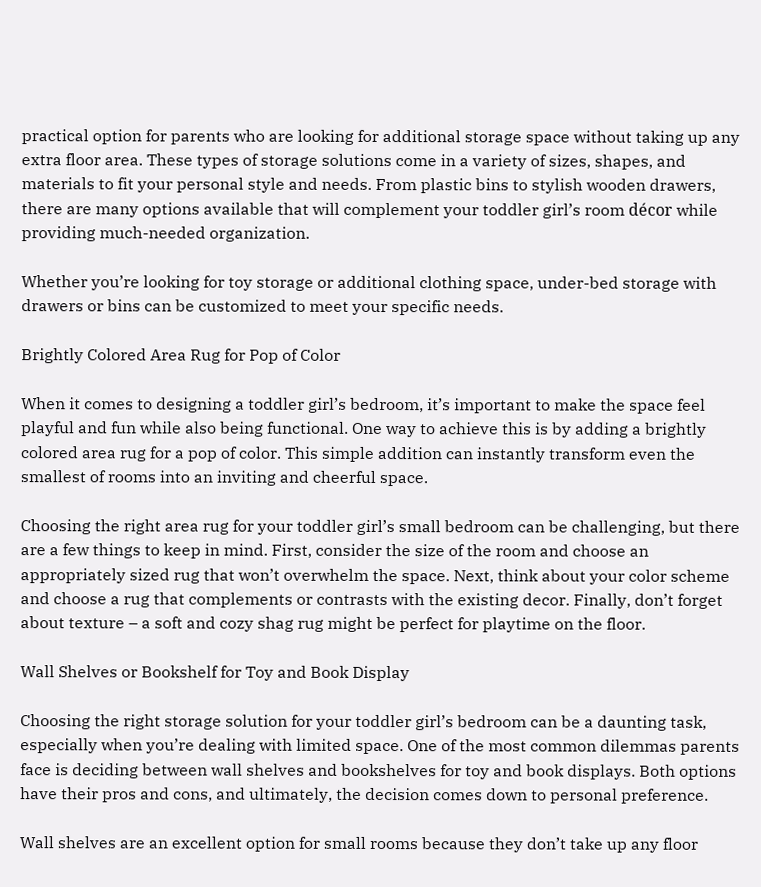practical option for parents who are looking for additional storage space without taking up any extra floor area. These types of storage solutions come in a variety of sizes, shapes, and materials to fit your personal style and needs. From plastic bins to stylish wooden drawers, there are many options available that will complement your toddler girl’s room décor while providing much-needed organization.

Whether you’re looking for toy storage or additional clothing space, under-bed storage with drawers or bins can be customized to meet your specific needs.

Brightly Colored Area Rug for Pop of Color

When it comes to designing a toddler girl’s bedroom, it’s important to make the space feel playful and fun while also being functional. One way to achieve this is by adding a brightly colored area rug for a pop of color. This simple addition can instantly transform even the smallest of rooms into an inviting and cheerful space.

Choosing the right area rug for your toddler girl’s small bedroom can be challenging, but there are a few things to keep in mind. First, consider the size of the room and choose an appropriately sized rug that won’t overwhelm the space. Next, think about your color scheme and choose a rug that complements or contrasts with the existing decor. Finally, don’t forget about texture – a soft and cozy shag rug might be perfect for playtime on the floor.

Wall Shelves or Bookshelf for Toy and Book Display

Choosing the right storage solution for your toddler girl’s bedroom can be a daunting task, especially when you’re dealing with limited space. One of the most common dilemmas parents face is deciding between wall shelves and bookshelves for toy and book displays. Both options have their pros and cons, and ultimately, the decision comes down to personal preference.

Wall shelves are an excellent option for small rooms because they don’t take up any floor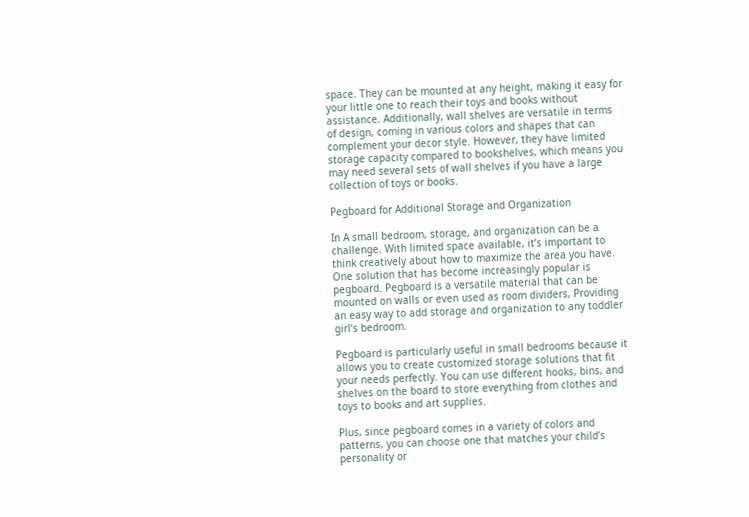space. They can be mounted at any height, making it easy for your little one to reach their toys and books without assistance. Additionally, wall shelves are versatile in terms of design, coming in various colors and shapes that can complement your decor style. However, they have limited storage capacity compared to bookshelves, which means you may need several sets of wall shelves if you have a large collection of toys or books.

Pegboard for Additional Storage and Organization

In A small bedroom, storage, and organization can be a challenge. With limited space available, it’s important to think creatively about how to maximize the area you have. One solution that has become increasingly popular is pegboard. Pegboard is a versatile material that can be mounted on walls or even used as room dividers, Providing an easy way to add storage and organization to any toddler girl’s bedroom.

Pegboard is particularly useful in small bedrooms because it allows you to create customized storage solutions that fit your needs perfectly. You can use different hooks, bins, and shelves on the board to store everything from clothes and toys to books and art supplies.

Plus, since pegboard comes in a variety of colors and patterns, you can choose one that matches your child’s personality or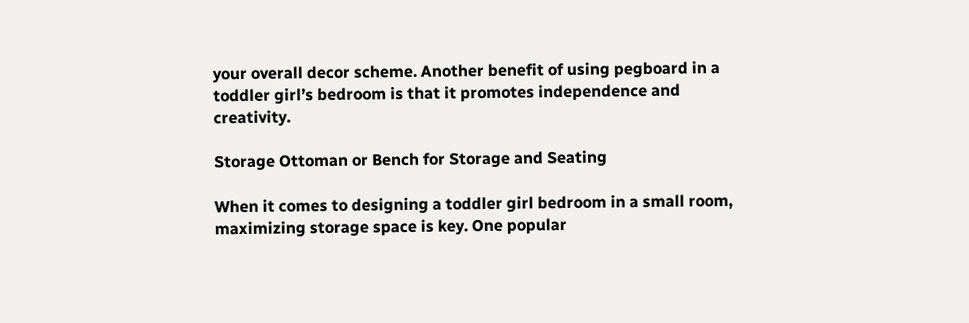your overall decor scheme. Another benefit of using pegboard in a toddler girl’s bedroom is that it promotes independence and creativity.

Storage Ottoman or Bench for Storage and Seating

When it comes to designing a toddler girl bedroom in a small room, maximizing storage space is key. One popular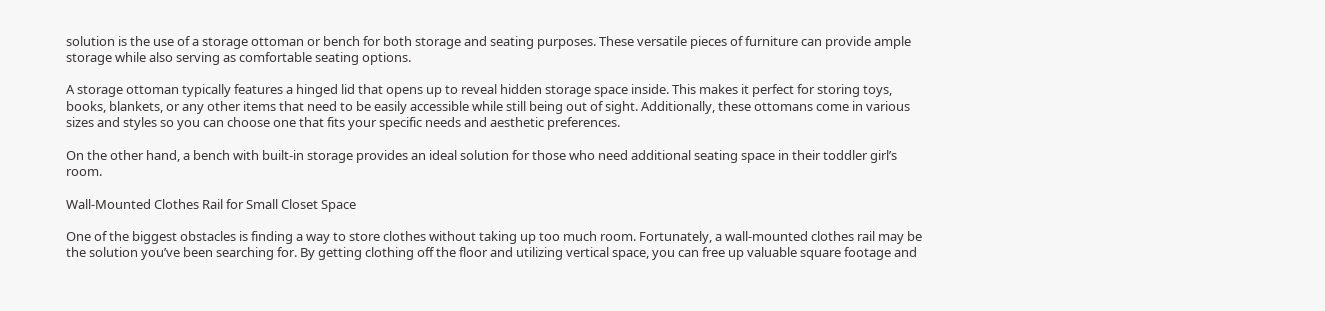solution is the use of a storage ottoman or bench for both storage and seating purposes. These versatile pieces of furniture can provide ample storage while also serving as comfortable seating options.

A storage ottoman typically features a hinged lid that opens up to reveal hidden storage space inside. This makes it perfect for storing toys, books, blankets, or any other items that need to be easily accessible while still being out of sight. Additionally, these ottomans come in various sizes and styles so you can choose one that fits your specific needs and aesthetic preferences.

On the other hand, a bench with built-in storage provides an ideal solution for those who need additional seating space in their toddler girl’s room.

Wall-Mounted Clothes Rail for Small Closet Space

One of the biggest obstacles is finding a way to store clothes without taking up too much room. Fortunately, a wall-mounted clothes rail may be the solution you’ve been searching for. By getting clothing off the floor and utilizing vertical space, you can free up valuable square footage and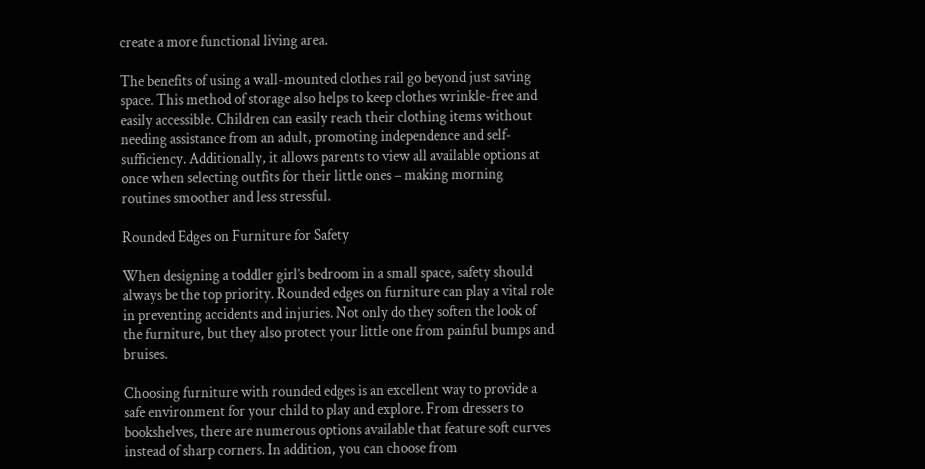create a more functional living area.

The benefits of using a wall-mounted clothes rail go beyond just saving space. This method of storage also helps to keep clothes wrinkle-free and easily accessible. Children can easily reach their clothing items without needing assistance from an adult, promoting independence and self-sufficiency. Additionally, it allows parents to view all available options at once when selecting outfits for their little ones – making morning routines smoother and less stressful.

Rounded Edges on Furniture for Safety

When designing a toddler girl’s bedroom in a small space, safety should always be the top priority. Rounded edges on furniture can play a vital role in preventing accidents and injuries. Not only do they soften the look of the furniture, but they also protect your little one from painful bumps and bruises.

Choosing furniture with rounded edges is an excellent way to provide a safe environment for your child to play and explore. From dressers to bookshelves, there are numerous options available that feature soft curves instead of sharp corners. In addition, you can choose from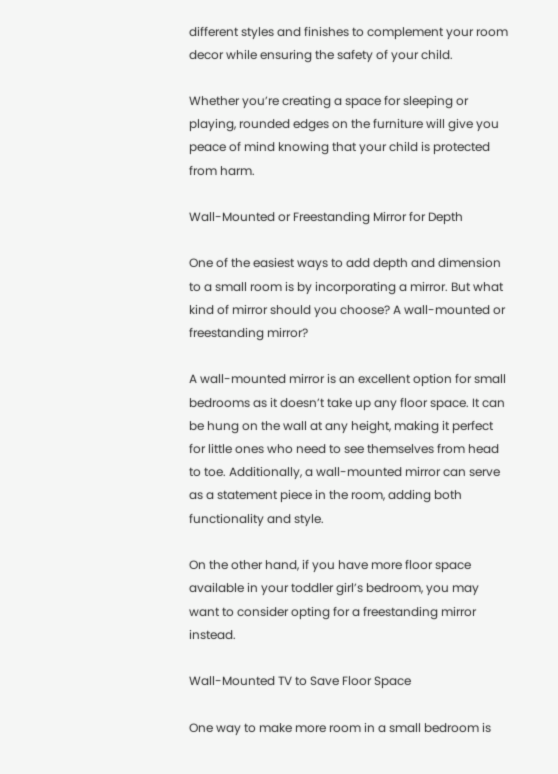different styles and finishes to complement your room decor while ensuring the safety of your child.

Whether you’re creating a space for sleeping or playing, rounded edges on the furniture will give you peace of mind knowing that your child is protected from harm.

Wall-Mounted or Freestanding Mirror for Depth

One of the easiest ways to add depth and dimension to a small room is by incorporating a mirror. But what kind of mirror should you choose? A wall-mounted or freestanding mirror?

A wall-mounted mirror is an excellent option for small bedrooms as it doesn’t take up any floor space. It can be hung on the wall at any height, making it perfect for little ones who need to see themselves from head to toe. Additionally, a wall-mounted mirror can serve as a statement piece in the room, adding both functionality and style.

On the other hand, if you have more floor space available in your toddler girl’s bedroom, you may want to consider opting for a freestanding mirror instead.

Wall-Mounted TV to Save Floor Space

One way to make more room in a small bedroom is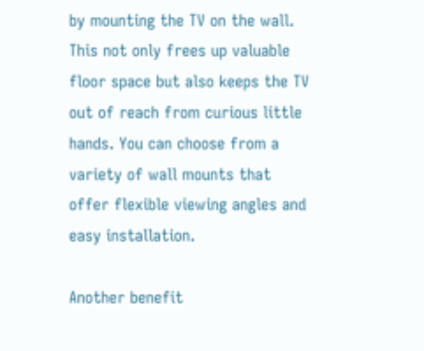by mounting the TV on the wall. This not only frees up valuable floor space but also keeps the TV out of reach from curious little hands. You can choose from a variety of wall mounts that offer flexible viewing angles and easy installation.

Another benefit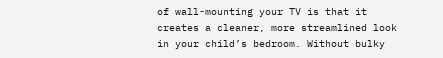of wall-mounting your TV is that it creates a cleaner, more streamlined look in your child’s bedroom. Without bulky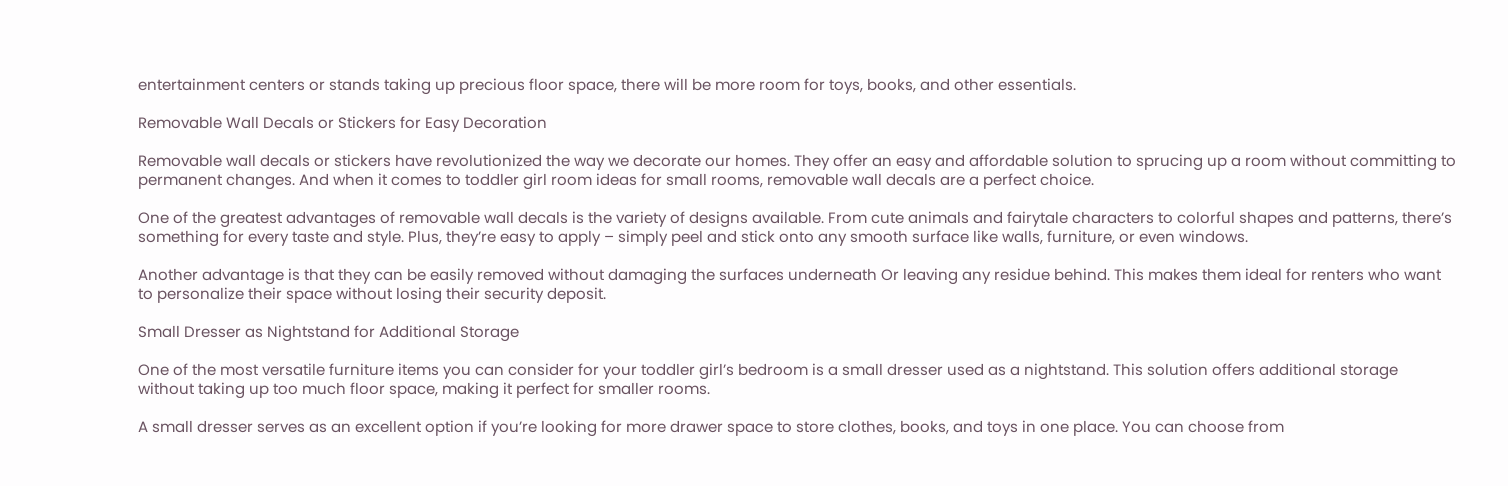entertainment centers or stands taking up precious floor space, there will be more room for toys, books, and other essentials.

Removable Wall Decals or Stickers for Easy Decoration

Removable wall decals or stickers have revolutionized the way we decorate our homes. They offer an easy and affordable solution to sprucing up a room without committing to permanent changes. And when it comes to toddler girl room ideas for small rooms, removable wall decals are a perfect choice.

One of the greatest advantages of removable wall decals is the variety of designs available. From cute animals and fairytale characters to colorful shapes and patterns, there’s something for every taste and style. Plus, they’re easy to apply – simply peel and stick onto any smooth surface like walls, furniture, or even windows.

Another advantage is that they can be easily removed without damaging the surfaces underneath Or leaving any residue behind. This makes them ideal for renters who want to personalize their space without losing their security deposit.

Small Dresser as Nightstand for Additional Storage

One of the most versatile furniture items you can consider for your toddler girl’s bedroom is a small dresser used as a nightstand. This solution offers additional storage without taking up too much floor space, making it perfect for smaller rooms.

A small dresser serves as an excellent option if you’re looking for more drawer space to store clothes, books, and toys in one place. You can choose from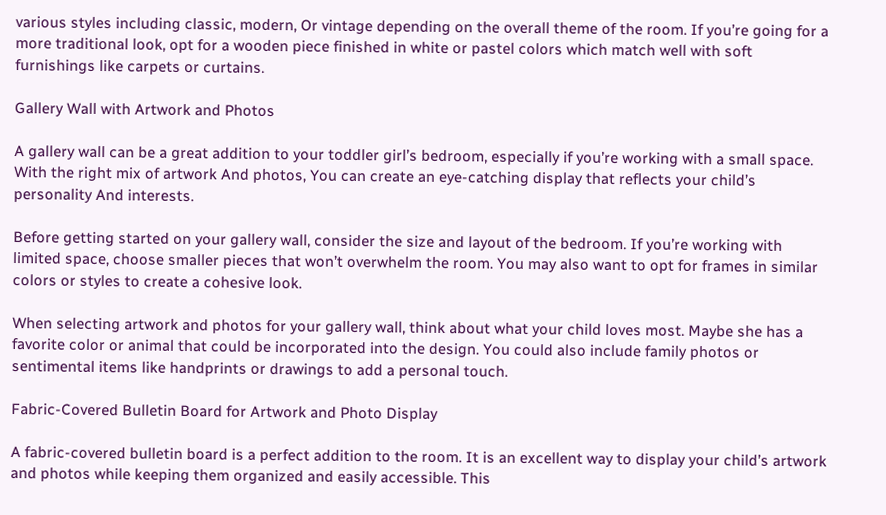various styles including classic, modern, Or vintage depending on the overall theme of the room. If you’re going for a more traditional look, opt for a wooden piece finished in white or pastel colors which match well with soft furnishings like carpets or curtains.

Gallery Wall with Artwork and Photos

A gallery wall can be a great addition to your toddler girl’s bedroom, especially if you’re working with a small space. With the right mix of artwork And photos, You can create an eye-catching display that reflects your child’s personality And interests.

Before getting started on your gallery wall, consider the size and layout of the bedroom. If you’re working with limited space, choose smaller pieces that won’t overwhelm the room. You may also want to opt for frames in similar colors or styles to create a cohesive look.

When selecting artwork and photos for your gallery wall, think about what your child loves most. Maybe she has a favorite color or animal that could be incorporated into the design. You could also include family photos or sentimental items like handprints or drawings to add a personal touch.

Fabric-Covered Bulletin Board for Artwork and Photo Display

A fabric-covered bulletin board is a perfect addition to the room. It is an excellent way to display your child’s artwork and photos while keeping them organized and easily accessible. This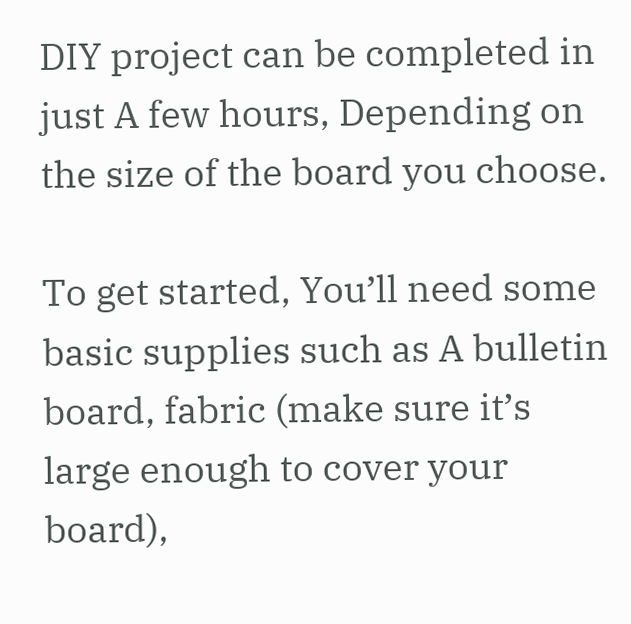DIY project can be completed in just A few hours, Depending on the size of the board you choose.

To get started, You’ll need some basic supplies such as A bulletin board, fabric (make sure it’s large enough to cover your board),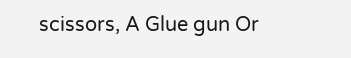scissors, A Glue gun Or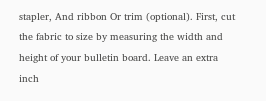stapler, And ribbon Or trim (optional). First, cut the fabric to size by measuring the width and height of your bulletin board. Leave an extra inch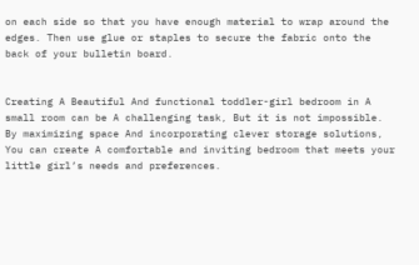on each side so that you have enough material to wrap around the edges. Then use glue or staples to secure the fabric onto the back of your bulletin board.


Creating A Beautiful And functional toddler-girl bedroom in A small room can be A challenging task, But it is not impossible. By maximizing space And incorporating clever storage solutions, You can create A comfortable and inviting bedroom that meets your little girl’s needs and preferences.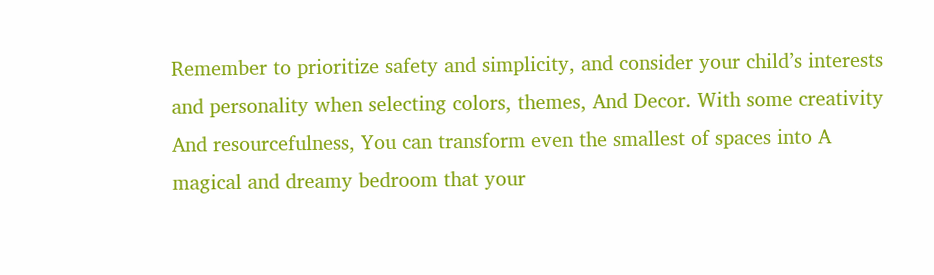Remember to prioritize safety and simplicity, and consider your child’s interests and personality when selecting colors, themes, And Decor. With some creativity And resourcefulness, You can transform even the smallest of spaces into A magical and dreamy bedroom that your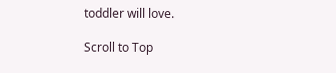toddler will love.

Scroll to Top